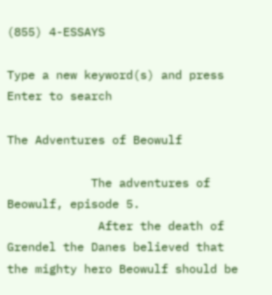(855) 4-ESSAYS

Type a new keyword(s) and press Enter to search

The Adventures of Beowulf

            The adventures of Beowulf, episode 5.
             After the death of Grendel the Danes believed that the mighty hero Beowulf should be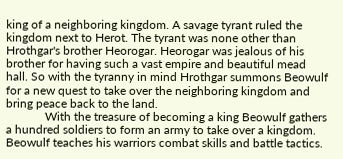king of a neighboring kingdom. A savage tyrant ruled the kingdom next to Herot. The tyrant was none other than Hrothgar's brother Heorogar. Heorogar was jealous of his brother for having such a vast empire and beautiful mead hall. So with the tyranny in mind Hrothgar summons Beowulf for a new quest to take over the neighboring kingdom and bring peace back to the land.
             With the treasure of becoming a king Beowulf gathers a hundred soldiers to form an army to take over a kingdom. Beowulf teaches his warriors combat skills and battle tactics.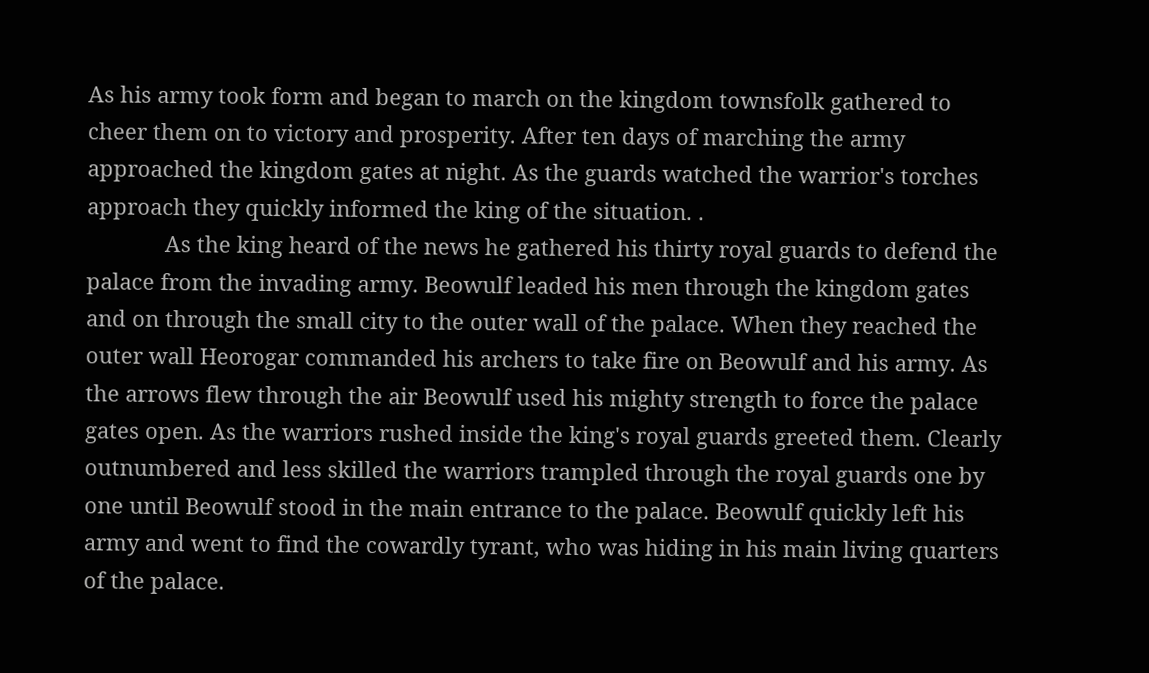As his army took form and began to march on the kingdom townsfolk gathered to cheer them on to victory and prosperity. After ten days of marching the army approached the kingdom gates at night. As the guards watched the warrior's torches approach they quickly informed the king of the situation. .
             As the king heard of the news he gathered his thirty royal guards to defend the palace from the invading army. Beowulf leaded his men through the kingdom gates and on through the small city to the outer wall of the palace. When they reached the outer wall Heorogar commanded his archers to take fire on Beowulf and his army. As the arrows flew through the air Beowulf used his mighty strength to force the palace gates open. As the warriors rushed inside the king's royal guards greeted them. Clearly outnumbered and less skilled the warriors trampled through the royal guards one by one until Beowulf stood in the main entrance to the palace. Beowulf quickly left his army and went to find the cowardly tyrant, who was hiding in his main living quarters of the palace.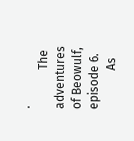.
             The adventures of Beowulf, episode 6.
             As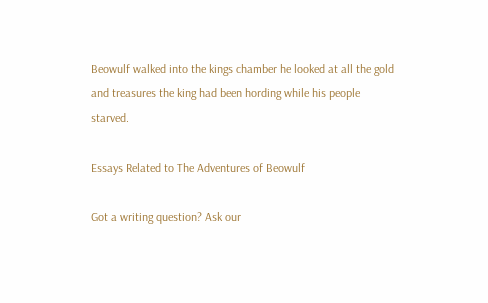Beowulf walked into the kings chamber he looked at all the gold and treasures the king had been hording while his people starved.

Essays Related to The Adventures of Beowulf

Got a writing question? Ask our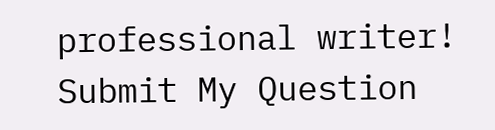professional writer!
Submit My Question